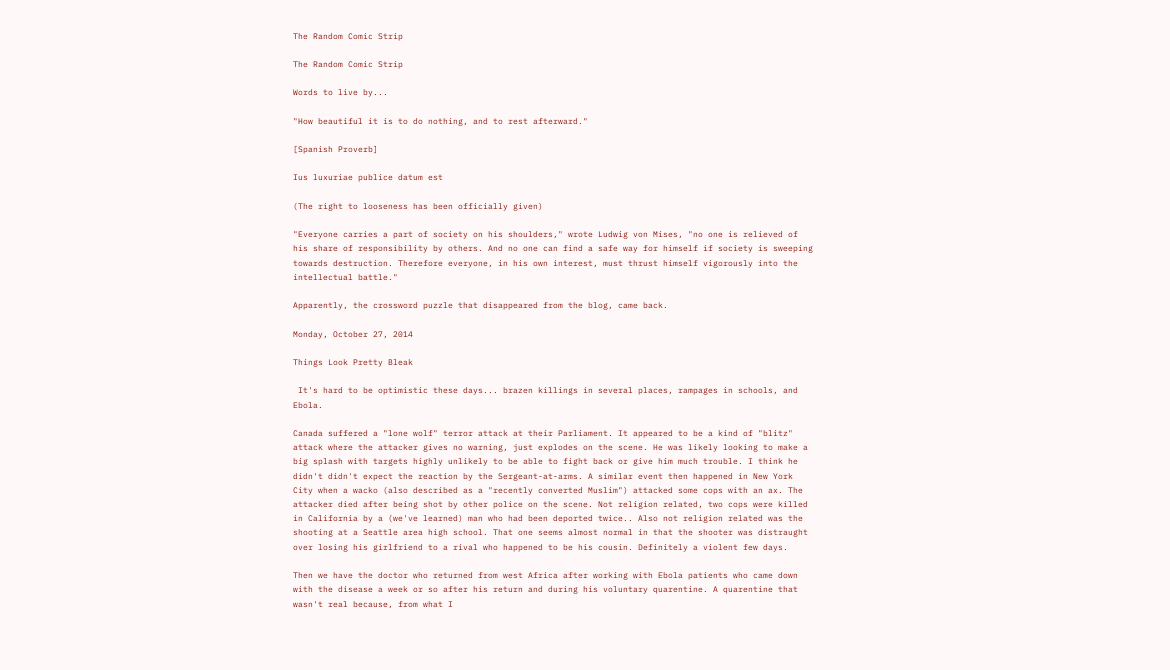The Random Comic Strip

The Random Comic Strip

Words to live by...

"How beautiful it is to do nothing, and to rest afterward."

[Spanish Proverb]

Ius luxuriae publice datum est

(The right to looseness has been officially given)

"Everyone carries a part of society on his shoulders," wrote Ludwig von Mises, "no one is relieved of his share of responsibility by others. And no one can find a safe way for himself if society is sweeping towards destruction. Therefore everyone, in his own interest, must thrust himself vigorously into the intellectual battle."

Apparently, the crossword puzzle that disappeared from the blog, came back.

Monday, October 27, 2014

Things Look Pretty Bleak

 It's hard to be optimistic these days... brazen killings in several places, rampages in schools, and Ebola.

Canada suffered a "lone wolf" terror attack at their Parliament. It appeared to be a kind of "blitz" attack where the attacker gives no warning, just explodes on the scene. He was likely looking to make a big splash with targets highly unlikely to be able to fight back or give him much trouble. I think he didn't didn't expect the reaction by the Sergeant-at-arms. A similar event then happened in New York City when a wacko (also described as a "recently converted Muslim") attacked some cops with an ax. The attacker died after being shot by other police on the scene. Not religion related, two cops were killed in California by a (we've learned) man who had been deported twice.. Also not religion related was the shooting at a Seattle area high school. That one seems almost normal in that the shooter was distraught over losing his girlfriend to a rival who happened to be his cousin. Definitely a violent few days.

Then we have the doctor who returned from west Africa after working with Ebola patients who came down with the disease a week or so after his return and during his voluntary quarentine. A quarentine that wasn't real because, from what I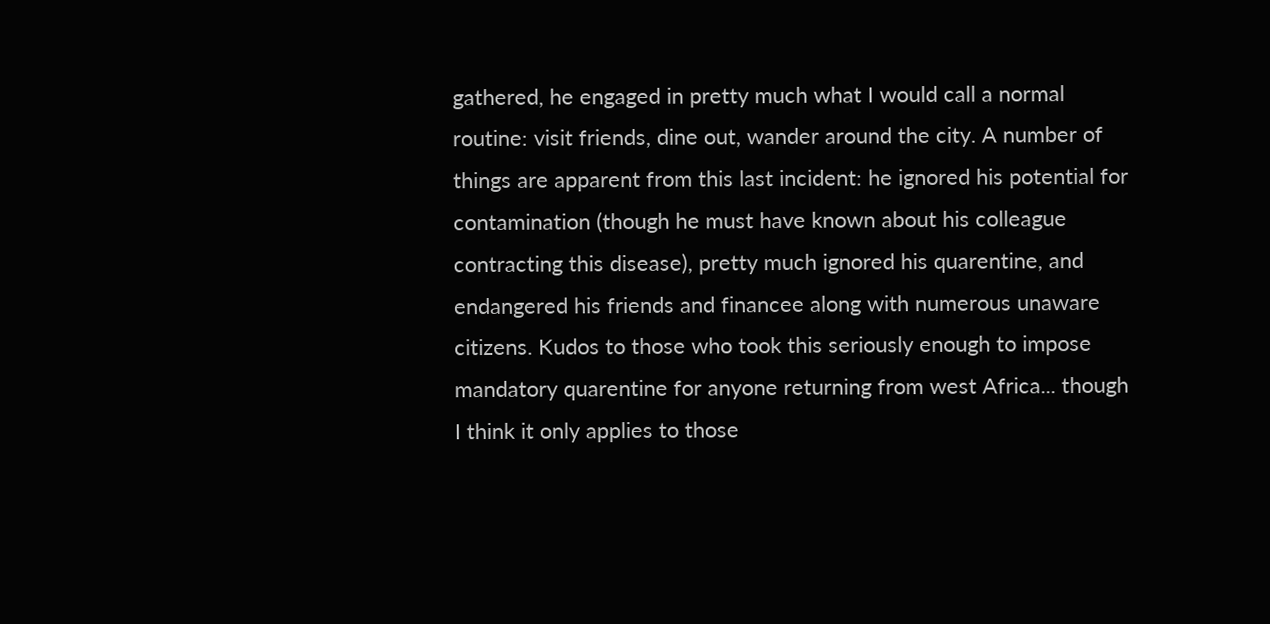gathered, he engaged in pretty much what I would call a normal routine: visit friends, dine out, wander around the city. A number of things are apparent from this last incident: he ignored his potential for contamination (though he must have known about his colleague contracting this disease), pretty much ignored his quarentine, and endangered his friends and financee along with numerous unaware citizens. Kudos to those who took this seriously enough to impose mandatory quarentine for anyone returning from west Africa... though I think it only applies to those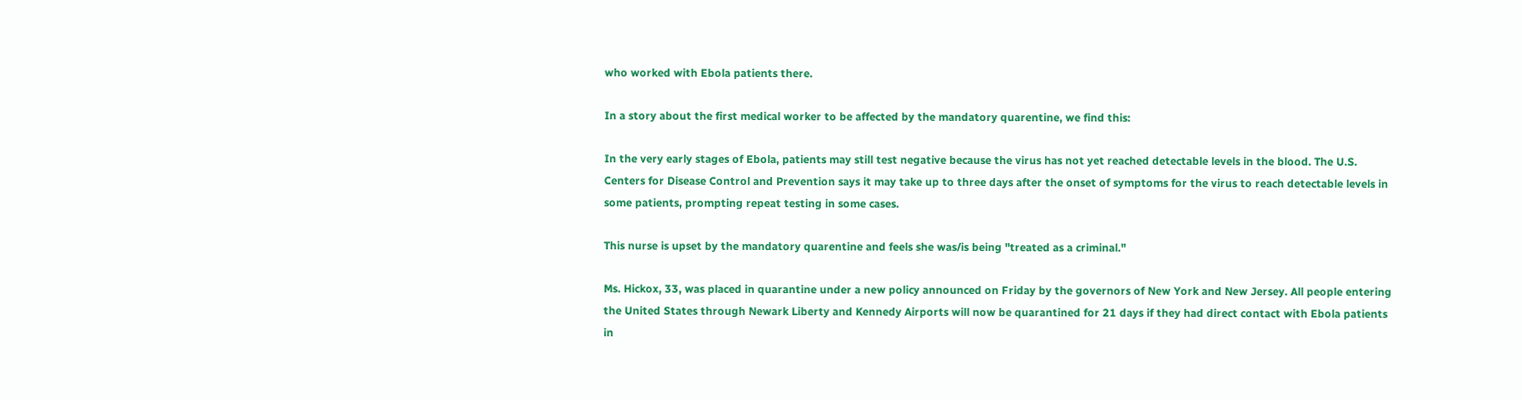who worked with Ebola patients there.

In a story about the first medical worker to be affected by the mandatory quarentine, we find this:

In the very early stages of Ebola, patients may still test negative because the virus has not yet reached detectable levels in the blood. The U.S. Centers for Disease Control and Prevention says it may take up to three days after the onset of symptoms for the virus to reach detectable levels in some patients, prompting repeat testing in some cases.

This nurse is upset by the mandatory quarentine and feels she was/is being "treated as a criminal."

Ms. Hickox, 33, was placed in quarantine under a new policy announced on Friday by the governors of New York and New Jersey. All people entering the United States through Newark Liberty and Kennedy Airports will now be quarantined for 21 days if they had direct contact with Ebola patients in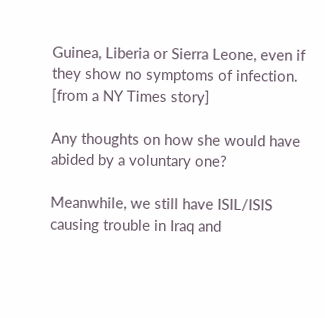Guinea, Liberia or Sierra Leone, even if they show no symptoms of infection. [from a NY Times story]

Any thoughts on how she would have abided by a voluntary one?

Meanwhile, we still have ISIL/ISIS causing trouble in Iraq and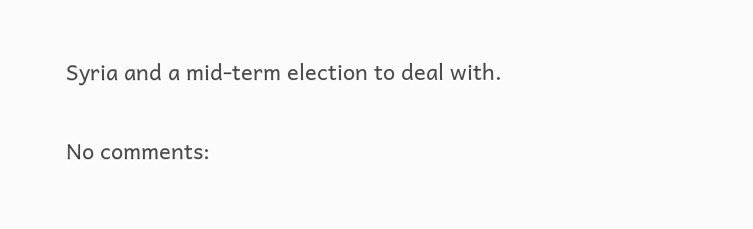Syria and a mid-term election to deal with.

No comments: